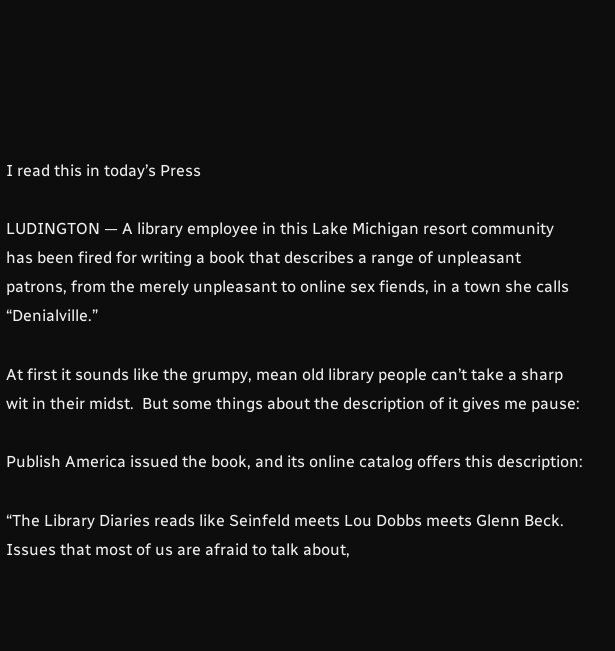I read this in today’s Press

LUDINGTON — A library employee in this Lake Michigan resort community has been fired for writing a book that describes a range of unpleasant patrons, from the merely unpleasant to online sex fiends, in a town she calls “Denialville.”

At first it sounds like the grumpy, mean old library people can’t take a sharp wit in their midst.  But some things about the description of it gives me pause:

Publish America issued the book, and its online catalog offers this description:

“The Library Diaries reads like Seinfeld meets Lou Dobbs meets Glenn Beck. Issues that most of us are afraid to talk about,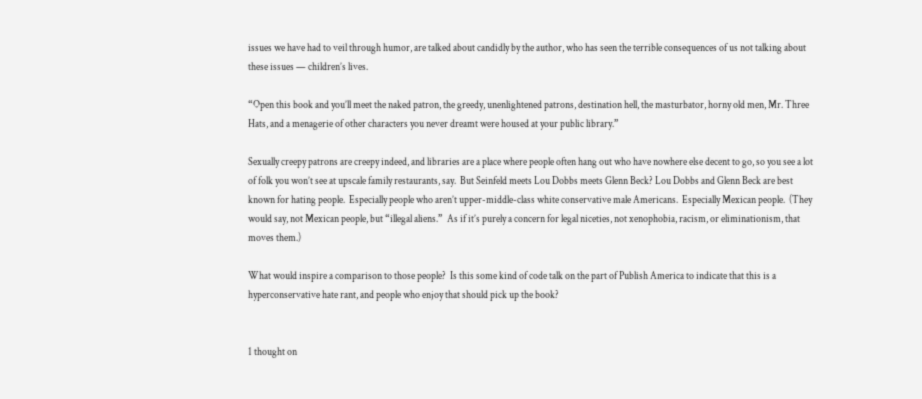issues we have had to veil through humor, are talked about candidly by the author, who has seen the terrible consequences of us not talking about these issues — children’s lives.

“Open this book and you’ll meet the naked patron, the greedy, unenlightened patrons, destination hell, the masturbator, horny old men, Mr. Three Hats, and a menagerie of other characters you never dreamt were housed at your public library.”

Sexually creepy patrons are creepy indeed, and libraries are a place where people often hang out who have nowhere else decent to go, so you see a lot of folk you won’t see at upscale family restaurants, say.  But Seinfeld meets Lou Dobbs meets Glenn Beck? Lou Dobbs and Glenn Beck are best known for hating people.  Especially people who aren’t upper-middle-class white conservative male Americans.  Especially Mexican people.  (They would say, not Mexican people, but “illegal aliens.”  As if it’s purely a concern for legal niceties, not xenophobia, racism, or eliminationism, that moves them.)

What would inspire a comparison to those people?  Is this some kind of code talk on the part of Publish America to indicate that this is a hyperconservative hate rant, and people who enjoy that should pick up the book?


1 thought on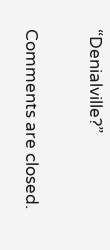“Denialville?”

Comments are closed.